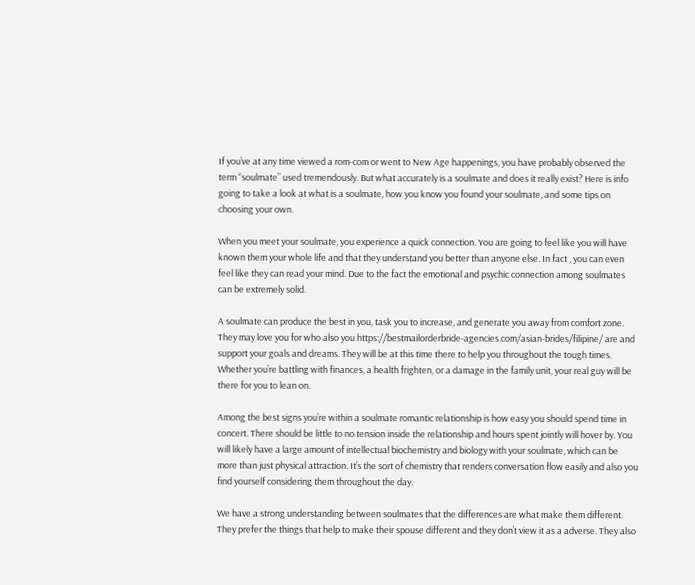If you’ve at any time viewed a rom-com or went to New Age happenings, you have probably observed the term “soulmate” used tremendously. But what accurately is a soulmate and does it really exist? Here is info going to take a look at what is a soulmate, how you know you found your soulmate, and some tips on choosing your own.

When you meet your soulmate, you experience a quick connection. You are going to feel like you will have known them your whole life and that they understand you better than anyone else. In fact , you can even feel like they can read your mind. Due to the fact the emotional and psychic connection among soulmates can be extremely solid.

A soulmate can produce the best in you, task you to increase, and generate you away from comfort zone. They may love you for who also you https://bestmailorderbride-agencies.com/asian-brides/filipine/ are and support your goals and dreams. They will be at this time there to help you throughout the tough times. Whether you’re battling with finances, a health frighten, or a damage in the family unit, your real guy will be there for you to lean on.

Among the best signs you’re within a soulmate romantic relationship is how easy you should spend time in concert. There should be little to no tension inside the relationship and hours spent jointly will hover by. You will likely have a large amount of intellectual biochemistry and biology with your soulmate, which can be more than just physical attraction. It’s the sort of chemistry that renders conversation flow easily and also you find yourself considering them throughout the day.

We have a strong understanding between soulmates that the differences are what make them different. They prefer the things that help to make their spouse different and they don’t view it as a adverse. They also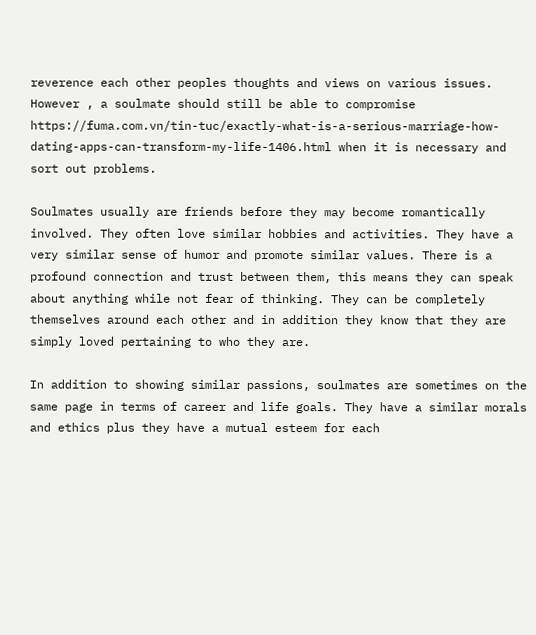reverence each other peoples thoughts and views on various issues. However , a soulmate should still be able to compromise https://fuma.com.vn/tin-tuc/exactly-what-is-a-serious-marriage-how-dating-apps-can-transform-my-life-1406.html when it is necessary and sort out problems.

Soulmates usually are friends before they may become romantically involved. They often love similar hobbies and activities. They have a very similar sense of humor and promote similar values. There is a profound connection and trust between them, this means they can speak about anything while not fear of thinking. They can be completely themselves around each other and in addition they know that they are simply loved pertaining to who they are.

In addition to showing similar passions, soulmates are sometimes on the same page in terms of career and life goals. They have a similar morals and ethics plus they have a mutual esteem for each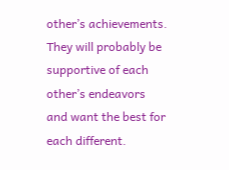other’s achievements. They will probably be supportive of each other’s endeavors and want the best for each different.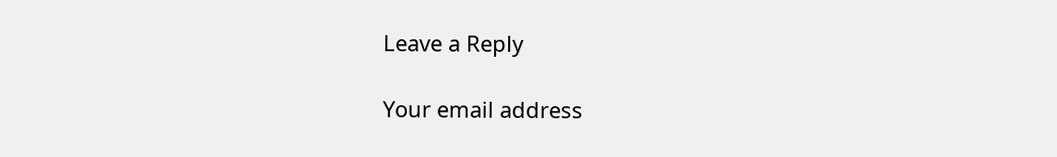Leave a Reply

Your email address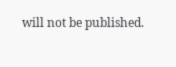will not be published.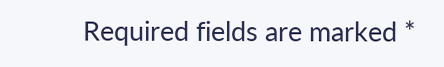Required fields are marked *